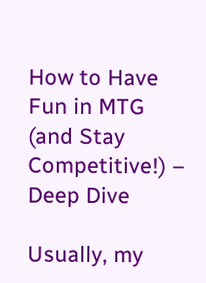How to Have Fun in MTG (and Stay Competitive!) – Deep Dive

Usually, my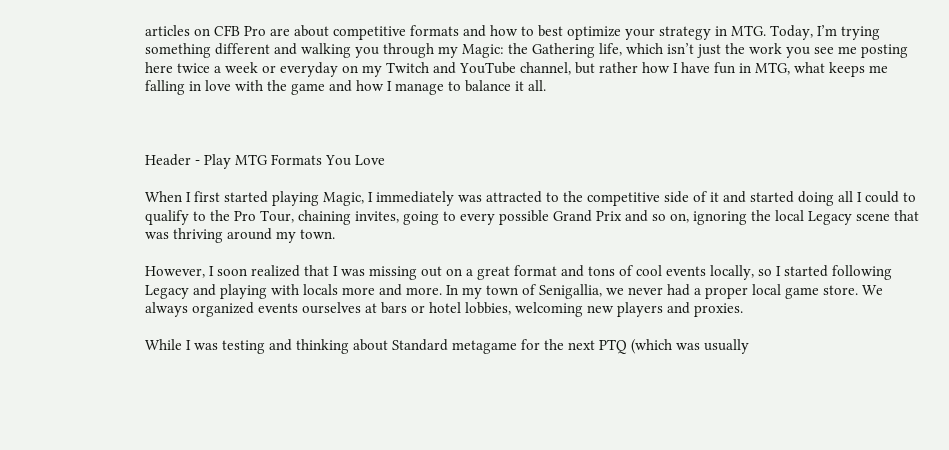articles on CFB Pro are about competitive formats and how to best optimize your strategy in MTG. Today, I’m trying something different and walking you through my Magic: the Gathering life, which isn’t just the work you see me posting here twice a week or everyday on my Twitch and YouTube channel, but rather how I have fun in MTG, what keeps me falling in love with the game and how I manage to balance it all.



Header - Play MTG Formats You Love

When I first started playing Magic, I immediately was attracted to the competitive side of it and started doing all I could to qualify to the Pro Tour, chaining invites, going to every possible Grand Prix and so on, ignoring the local Legacy scene that was thriving around my town.

However, I soon realized that I was missing out on a great format and tons of cool events locally, so I started following Legacy and playing with locals more and more. In my town of Senigallia, we never had a proper local game store. We always organized events ourselves at bars or hotel lobbies, welcoming new players and proxies.

While I was testing and thinking about Standard metagame for the next PTQ (which was usually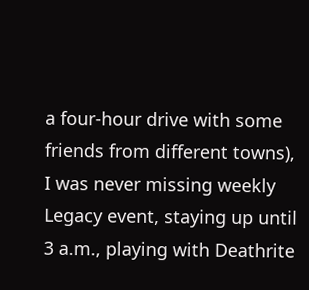a four-hour drive with some friends from different towns), I was never missing weekly Legacy event, staying up until 3 a.m., playing with Deathrite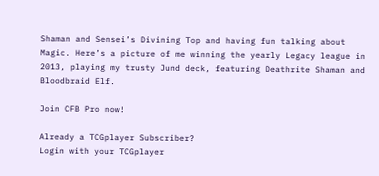Shaman and Sensei’s Divining Top and having fun talking about Magic. Here’s a picture of me winning the yearly Legacy league in 2013, playing my trusty Jund deck, featuring Deathrite Shaman and Bloodbraid Elf.

Join CFB Pro now!

Already a TCGplayer Subscriber?
Login with your TCGplayer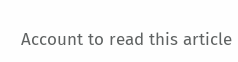Account to read this article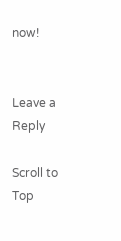now!


Leave a Reply

Scroll to Top